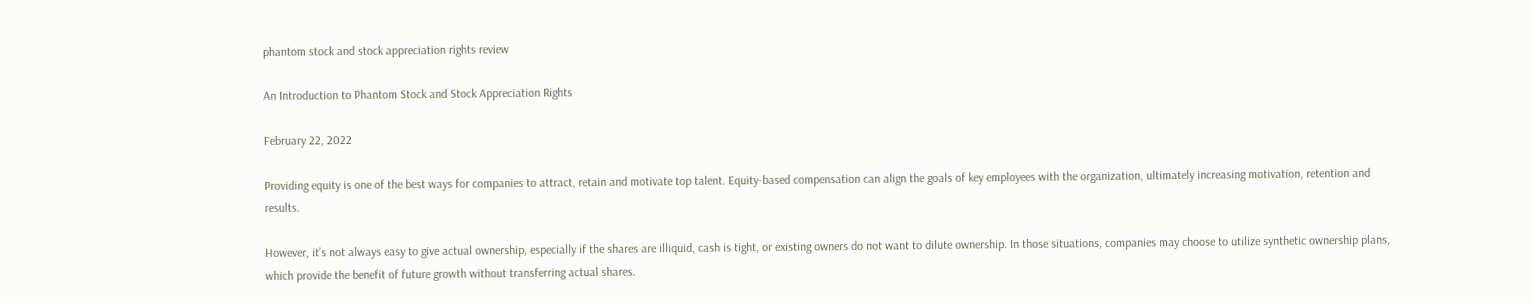phantom stock and stock appreciation rights review

An Introduction to Phantom Stock and Stock Appreciation Rights

February 22, 2022

Providing equity is one of the best ways for companies to attract, retain and motivate top talent. Equity-based compensation can align the goals of key employees with the organization, ultimately increasing motivation, retention and results.

However, it’s not always easy to give actual ownership, especially if the shares are illiquid, cash is tight, or existing owners do not want to dilute ownership. In those situations, companies may choose to utilize synthetic ownership plans, which provide the benefit of future growth without transferring actual shares.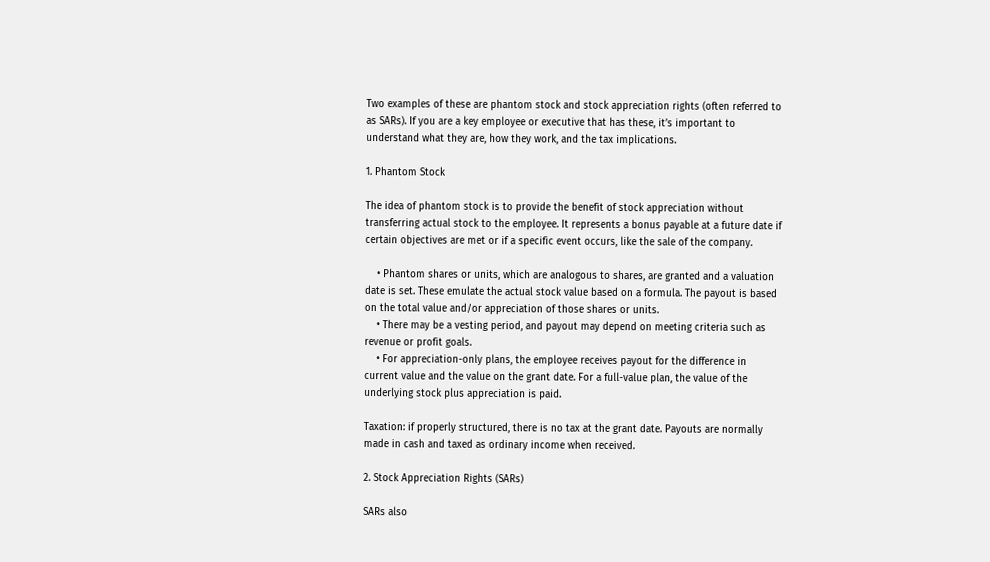Two examples of these are phantom stock and stock appreciation rights (often referred to as SARs). If you are a key employee or executive that has these, it’s important to understand what they are, how they work, and the tax implications.

1. Phantom Stock

The idea of phantom stock is to provide the benefit of stock appreciation without transferring actual stock to the employee. It represents a bonus payable at a future date if certain objectives are met or if a specific event occurs, like the sale of the company.

    • Phantom shares or units, which are analogous to shares, are granted and a valuation date is set. These emulate the actual stock value based on a formula. The payout is based on the total value and/or appreciation of those shares or units.
    • There may be a vesting period, and payout may depend on meeting criteria such as revenue or profit goals.
    • For appreciation-only plans, the employee receives payout for the difference in current value and the value on the grant date. For a full-value plan, the value of the underlying stock plus appreciation is paid.

Taxation: if properly structured, there is no tax at the grant date. Payouts are normally made in cash and taxed as ordinary income when received.

2. Stock Appreciation Rights (SARs)

SARs also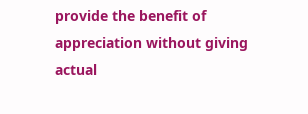provide the benefit of appreciation without giving actual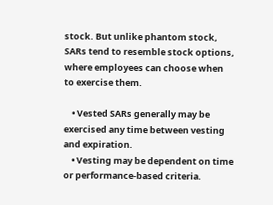stock. But unlike phantom stock, SARs tend to resemble stock options, where employees can choose when to exercise them.

    • Vested SARs generally may be exercised any time between vesting and expiration.
    • Vesting may be dependent on time or performance-based criteria.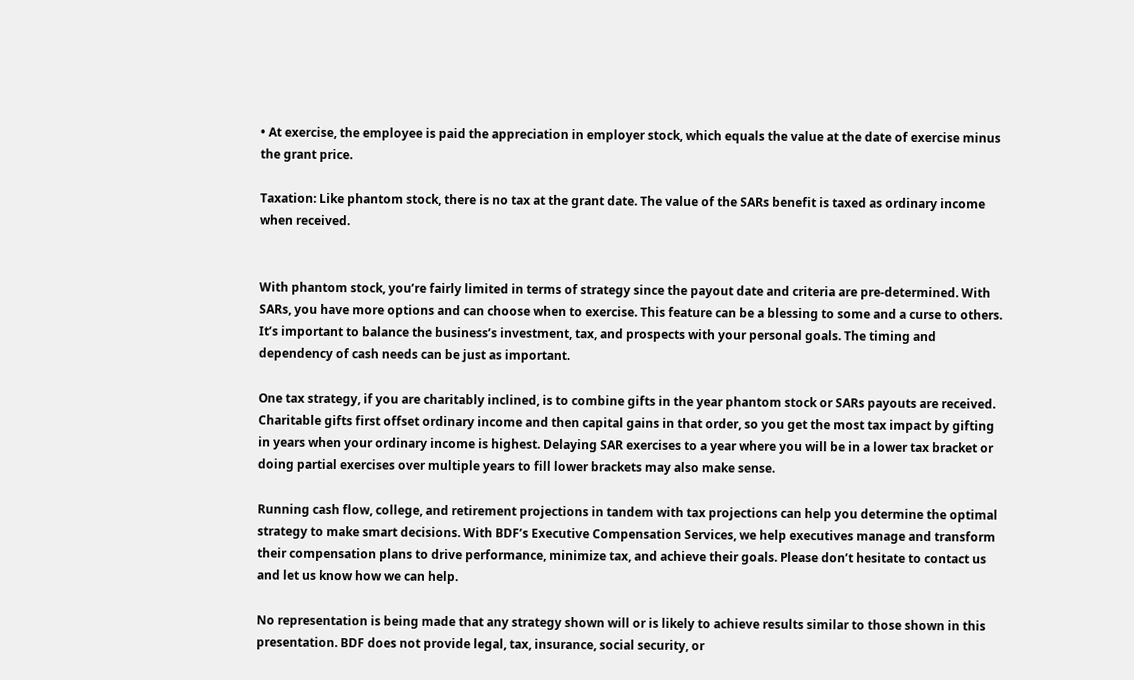• At exercise, the employee is paid the appreciation in employer stock, which equals the value at the date of exercise minus the grant price.

Taxation: Like phantom stock, there is no tax at the grant date. The value of the SARs benefit is taxed as ordinary income when received.


With phantom stock, you’re fairly limited in terms of strategy since the payout date and criteria are pre-determined. With SARs, you have more options and can choose when to exercise. This feature can be a blessing to some and a curse to others. It’s important to balance the business’s investment, tax, and prospects with your personal goals. The timing and dependency of cash needs can be just as important.

One tax strategy, if you are charitably inclined, is to combine gifts in the year phantom stock or SARs payouts are received. Charitable gifts first offset ordinary income and then capital gains in that order, so you get the most tax impact by gifting in years when your ordinary income is highest. Delaying SAR exercises to a year where you will be in a lower tax bracket or doing partial exercises over multiple years to fill lower brackets may also make sense.

Running cash flow, college, and retirement projections in tandem with tax projections can help you determine the optimal strategy to make smart decisions. With BDF’s Executive Compensation Services, we help executives manage and transform their compensation plans to drive performance, minimize tax, and achieve their goals. Please don’t hesitate to contact us and let us know how we can help.

No representation is being made that any strategy shown will or is likely to achieve results similar to those shown in this presentation. BDF does not provide legal, tax, insurance, social security, or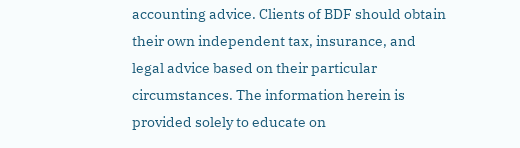accounting advice. Clients of BDF should obtain their own independent tax, insurance, and legal advice based on their particular circumstances. The information herein is provided solely to educate on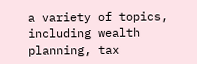a variety of topics, including wealth planning, tax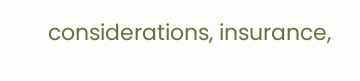considerations, insurance,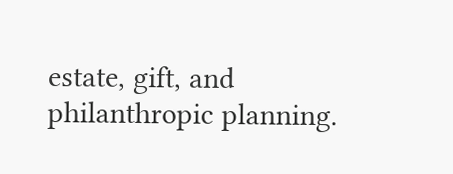estate, gift, and philanthropic planning.